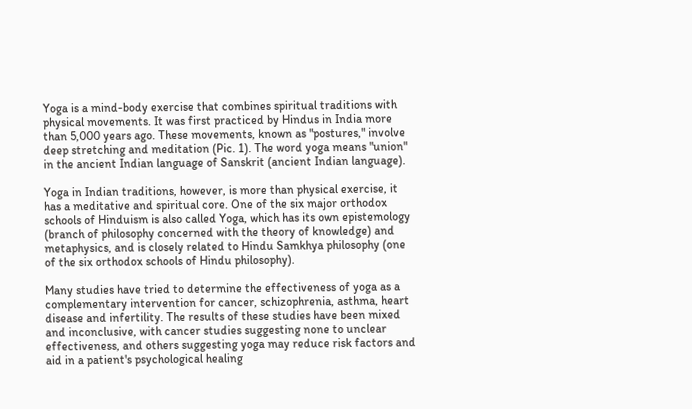Yoga is a mind-body exercise that combines spiritual traditions with physical movements. It was first practiced by Hindus in India more than 5,000 years ago. These movements, known as "postures," involve deep stretching and meditation (Pic. 1). The word yoga means "union" in the ancient Indian language of Sanskrit (ancient Indian language).

Yoga in Indian traditions, however, is more than physical exercise, it has a meditative and spiritual core. One of the six major orthodox schools of Hinduism is also called Yoga, which has its own epistemology (branch of philosophy concerned with the theory of knowledge) and metaphysics, and is closely related to Hindu Samkhya philosophy (one of the six orthodox schools of Hindu philosophy).

Many studies have tried to determine the effectiveness of yoga as a complementary intervention for cancer, schizophrenia, asthma, heart disease and infertility. The results of these studies have been mixed and inconclusive, with cancer studies suggesting none to unclear effectiveness, and others suggesting yoga may reduce risk factors and aid in a patient's psychological healing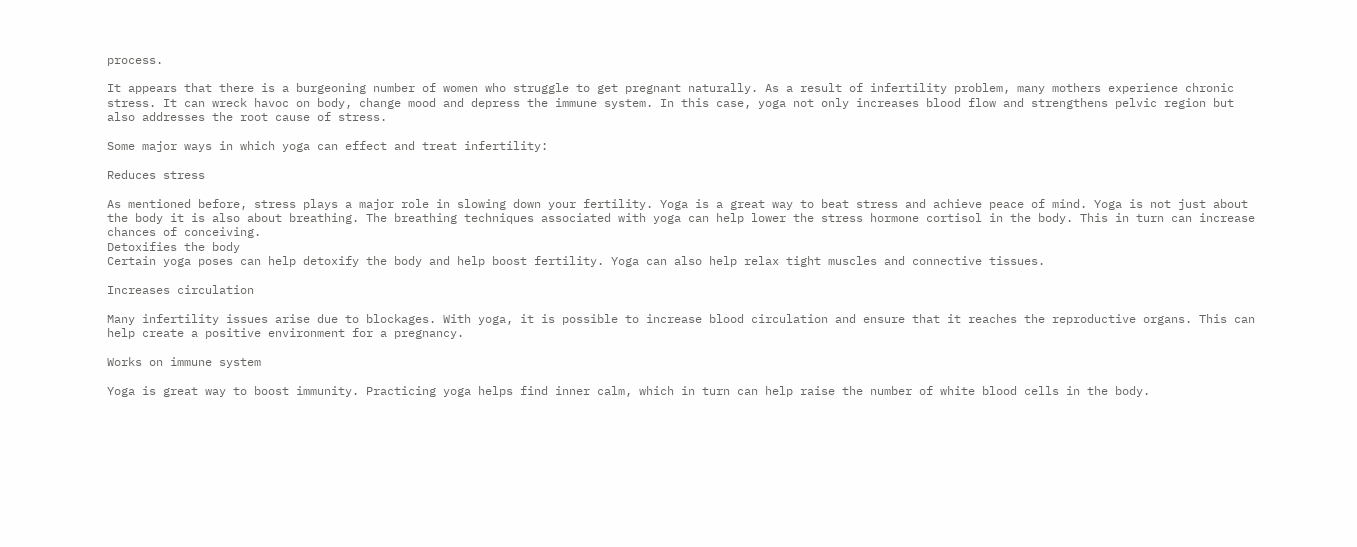process.

It appears that there is a burgeoning number of women who struggle to get pregnant naturally. As a result of infertility problem, many mothers experience chronic stress. It can wreck havoc on body, change mood and depress the immune system. In this case, yoga not only increases blood flow and strengthens pelvic region but also addresses the root cause of stress.

Some major ways in which yoga can effect and treat infertility:

Reduces stress

As mentioned before, stress plays a major role in slowing down your fertility. Yoga is a great way to beat stress and achieve peace of mind. Yoga is not just about the body it is also about breathing. The breathing techniques associated with yoga can help lower the stress hormone cortisol in the body. This in turn can increase chances of conceiving.
Detoxifies the body
Certain yoga poses can help detoxify the body and help boost fertility. Yoga can also help relax tight muscles and connective tissues.

Increases circulation

Many infertility issues arise due to blockages. With yoga, it is possible to increase blood circulation and ensure that it reaches the reproductive organs. This can help create a positive environment for a pregnancy.

Works on immune system

Yoga is great way to boost immunity. Practicing yoga helps find inner calm, which in turn can help raise the number of white blood cells in the body.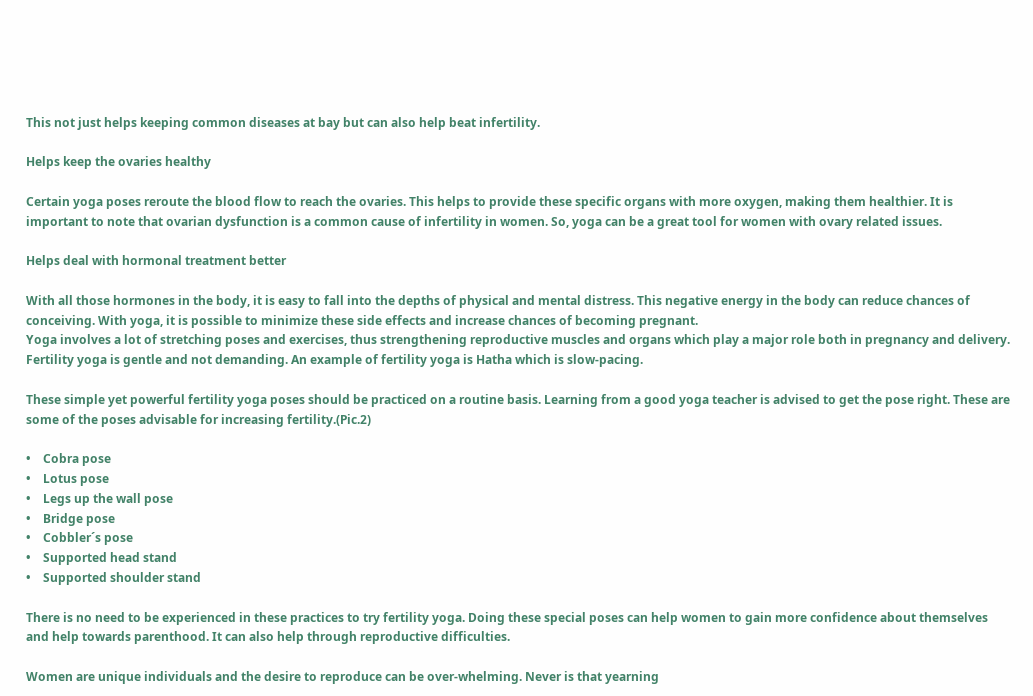This not just helps keeping common diseases at bay but can also help beat infertility.

Helps keep the ovaries healthy

Certain yoga poses reroute the blood flow to reach the ovaries. This helps to provide these specific organs with more oxygen, making them healthier. It is important to note that ovarian dysfunction is a common cause of infertility in women. So, yoga can be a great tool for women with ovary related issues.

Helps deal with hormonal treatment better

With all those hormones in the body, it is easy to fall into the depths of physical and mental distress. This negative energy in the body can reduce chances of conceiving. With yoga, it is possible to minimize these side effects and increase chances of becoming pregnant.
Yoga involves a lot of stretching poses and exercises, thus strengthening reproductive muscles and organs which play a major role both in pregnancy and delivery. Fertility yoga is gentle and not demanding. An example of fertility yoga is Hatha which is slow-pacing.

These simple yet powerful fertility yoga poses should be practiced on a routine basis. Learning from a good yoga teacher is advised to get the pose right. These are some of the poses advisable for increasing fertility.(Pic.2)

•    Cobra pose
•    Lotus pose
•    Legs up the wall pose
•    Bridge pose
•    Cobbler´s pose
•    Supported head stand
•    Supported shoulder stand

There is no need to be experienced in these practices to try fertility yoga. Doing these special poses can help women to gain more confidence about themselves and help towards parenthood. It can also help through reproductive difficulties.

Women are unique individuals and the desire to reproduce can be over-whelming. Never is that yearning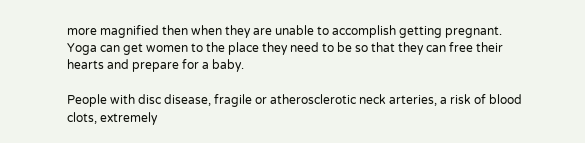more magnified then when they are unable to accomplish getting pregnant. Yoga can get women to the place they need to be so that they can free their hearts and prepare for a baby.

People with disc disease, fragile or atherosclerotic neck arteries, a risk of blood clots, extremely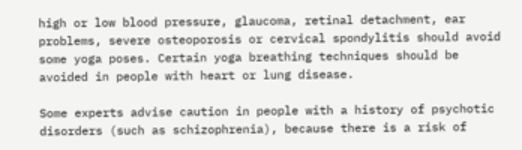high or low blood pressure, glaucoma, retinal detachment, ear problems, severe osteoporosis or cervical spondylitis should avoid some yoga poses. Certain yoga breathing techniques should be avoided in people with heart or lung disease.

Some experts advise caution in people with a history of psychotic disorders (such as schizophrenia), because there is a risk of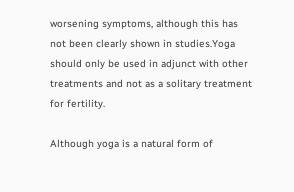worsening symptoms, although this has not been clearly shown in studies.Yoga should only be used in adjunct with other treatments and not as a solitary treatment for fertility.

Although yoga is a natural form of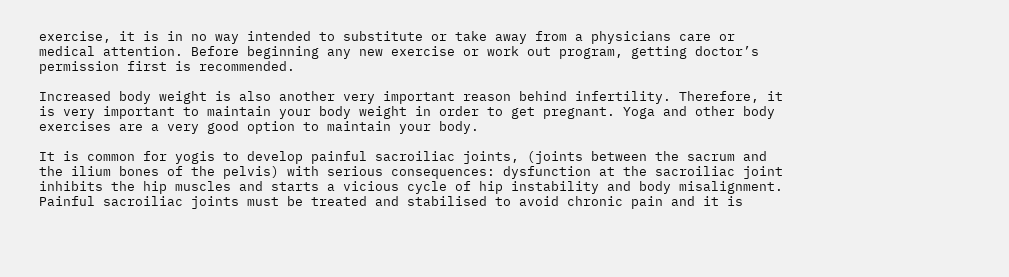exercise, it is in no way intended to substitute or take away from a physicians care or medical attention. Before beginning any new exercise or work out program, getting doctor’s permission first is recommended.

Increased body weight is also another very important reason behind infertility. Therefore, it is very important to maintain your body weight in order to get pregnant. Yoga and other body exercises are a very good option to maintain your body.

It is common for yogis to develop painful sacroiliac joints, (joints between the sacrum and the ilium bones of the pelvis) with serious consequences: dysfunction at the sacroiliac joint inhibits the hip muscles and starts a vicious cycle of hip instability and body misalignment. Painful sacroiliac joints must be treated and stabilised to avoid chronic pain and it is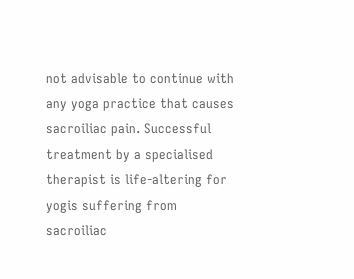not advisable to continue with any yoga practice that causes sacroiliac pain. Successful treatment by a specialised therapist is life-altering for yogis suffering from sacroiliac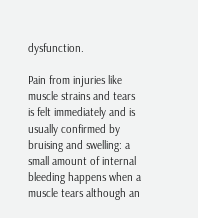dysfunction.

Pain from injuries like muscle strains and tears is felt immediately and is usually confirmed by bruising and swelling: a small amount of internal bleeding happens when a muscle tears although an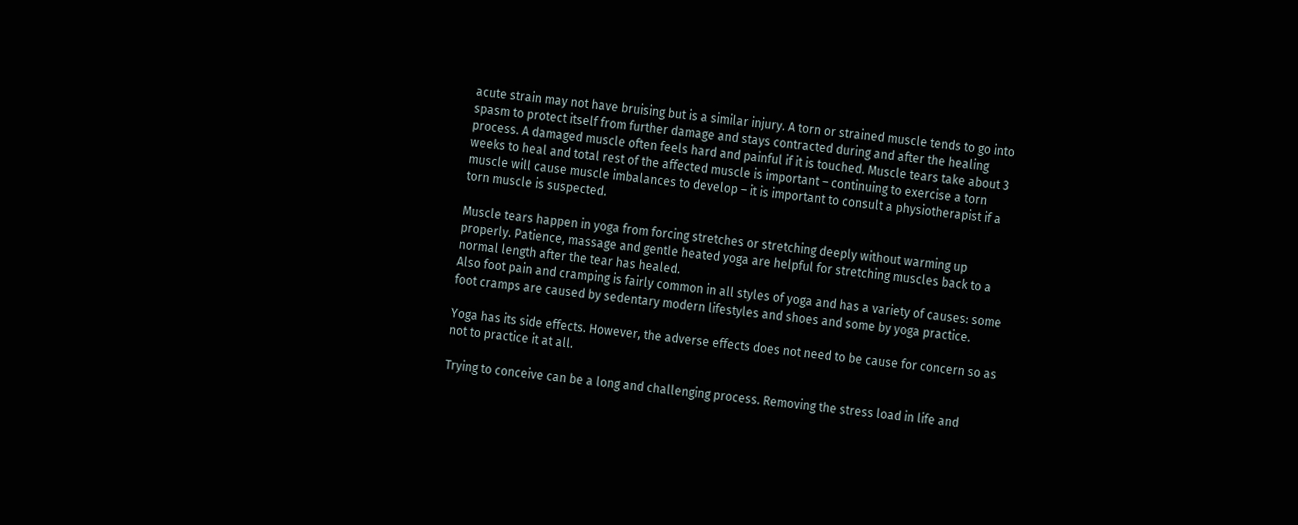acute strain may not have bruising but is a similar injury. A torn or strained muscle tends to go into spasm to protect itself from further damage and stays contracted during and after the healing process. A damaged muscle often feels hard and painful if it is touched. Muscle tears take about 3 weeks to heal and total rest of the affected muscle is important – continuing to exercise a torn muscle will cause muscle imbalances to develop – it is important to consult a physiotherapist if a torn muscle is suspected.

Muscle tears happen in yoga from forcing stretches or stretching deeply without warming up properly. Patience, massage and gentle heated yoga are helpful for stretching muscles back to a normal length after the tear has healed.
Also foot pain and cramping is fairly common in all styles of yoga and has a variety of causes: some foot cramps are caused by sedentary modern lifestyles and shoes and some by yoga practice.

Yoga has its side effects. However, the adverse effects does not need to be cause for concern so as not to practice it at all.

Trying to conceive can be a long and challenging process. Removing the stress load in life and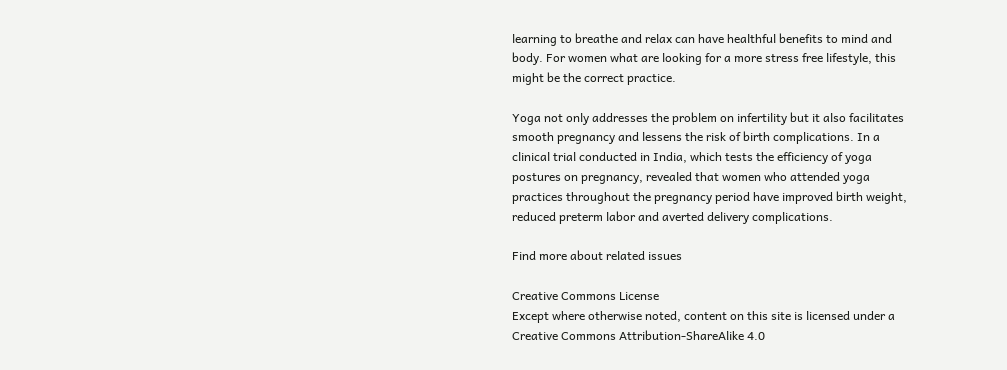learning to breathe and relax can have healthful benefits to mind and body. For women what are looking for a more stress free lifestyle, this might be the correct practice.

Yoga not only addresses the problem on infertility but it also facilitates smooth pregnancy and lessens the risk of birth complications. In a clinical trial conducted in India, which tests the efficiency of yoga postures on pregnancy, revealed that women who attended yoga practices throughout the pregnancy period have improved birth weight, reduced preterm labor and averted delivery complications.

Find more about related issues

Creative Commons License
Except where otherwise noted, content on this site is licensed under a Creative Commons Attribution-ShareAlike 4.0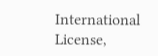International License,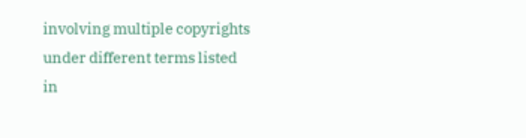involving multiple copyrights under different terms listed in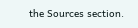the Sources section.